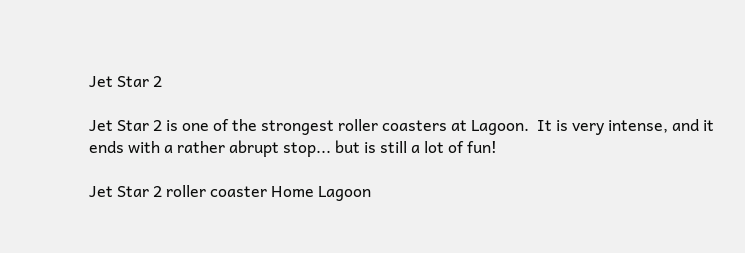Jet Star 2

Jet Star 2 is one of the strongest roller coasters at Lagoon.  It is very intense, and it ends with a rather abrupt stop... but is still a lot of fun!

Jet Star 2 roller coaster Home Lagoon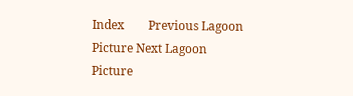Index        Previous Lagoon Picture Next Lagoon Picture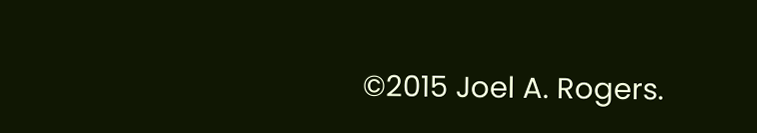©2015 Joel A. Rogers.